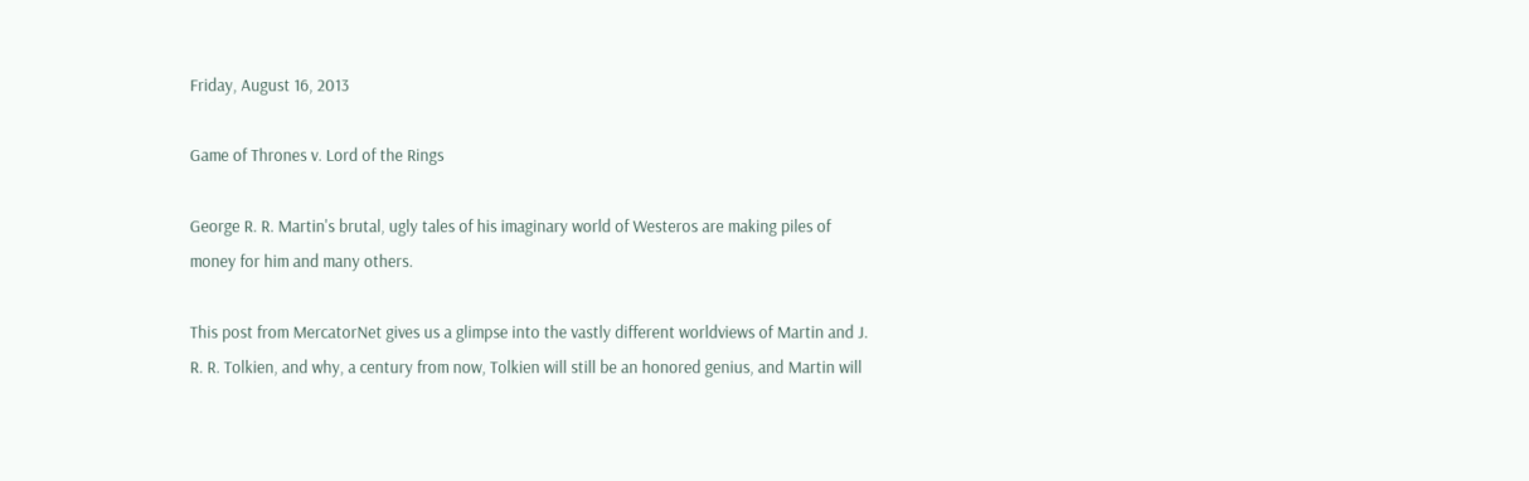Friday, August 16, 2013

Game of Thrones v. Lord of the Rings

George R. R. Martin's brutal, ugly tales of his imaginary world of Westeros are making piles of money for him and many others.

This post from MercatorNet gives us a glimpse into the vastly different worldviews of Martin and J. R. R. Tolkien, and why, a century from now, Tolkien will still be an honored genius, and Martin will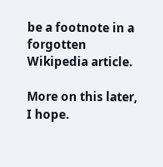be a footnote in a forgotten Wikipedia article.

More on this later, I hope.